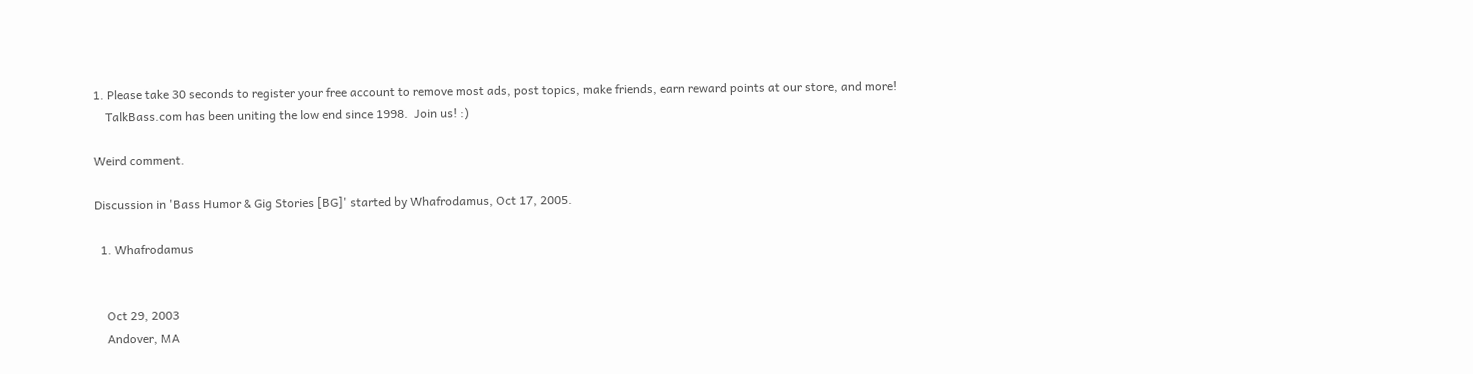1. Please take 30 seconds to register your free account to remove most ads, post topics, make friends, earn reward points at our store, and more!
    TalkBass.com has been uniting the low end since 1998.  Join us! :)

Weird comment.

Discussion in 'Bass Humor & Gig Stories [BG]' started by Whafrodamus, Oct 17, 2005.

  1. Whafrodamus


    Oct 29, 2003
    Andover, MA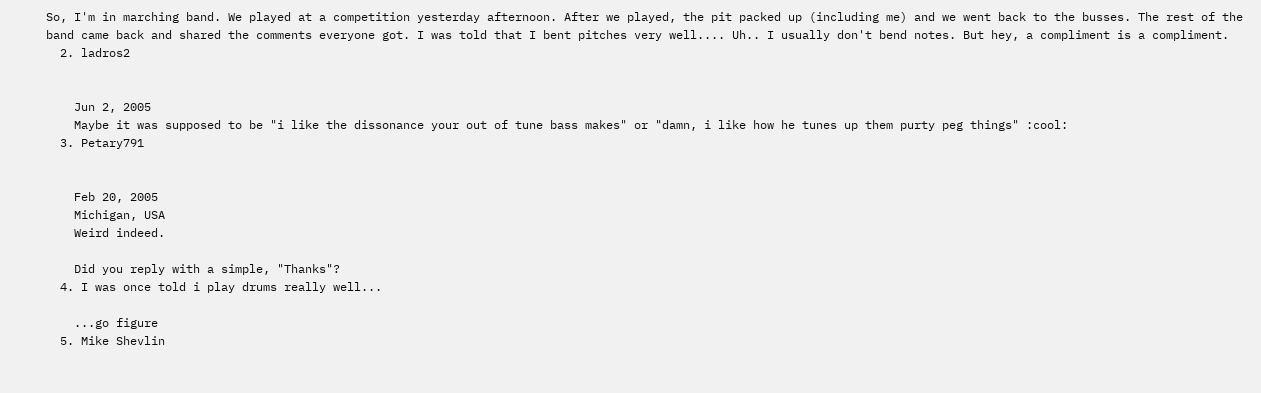So, I'm in marching band. We played at a competition yesterday afternoon. After we played, the pit packed up (including me) and we went back to the busses. The rest of the band came back and shared the comments everyone got. I was told that I bent pitches very well.... Uh.. I usually don't bend notes. But hey, a compliment is a compliment.
  2. ladros2


    Jun 2, 2005
    Maybe it was supposed to be "i like the dissonance your out of tune bass makes" or "damn, i like how he tunes up them purty peg things" :cool:
  3. Petary791


    Feb 20, 2005
    Michigan, USA
    Weird indeed.

    Did you reply with a simple, "Thanks"?
  4. I was once told i play drums really well...

    ...go figure
  5. Mike Shevlin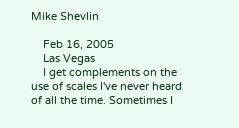Mike Shevlin

    Feb 16, 2005
    Las Vegas
    I get complements on the use of scales I've never heard of all the time. Sometimes I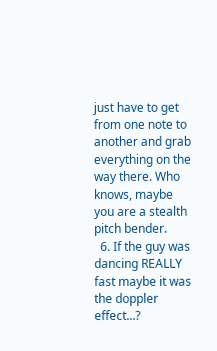just have to get from one note to another and grab everything on the way there. Who knows, maybe you are a stealth pitch bender.
  6. If the guy was dancing REALLY fast maybe it was the doppler effect...?